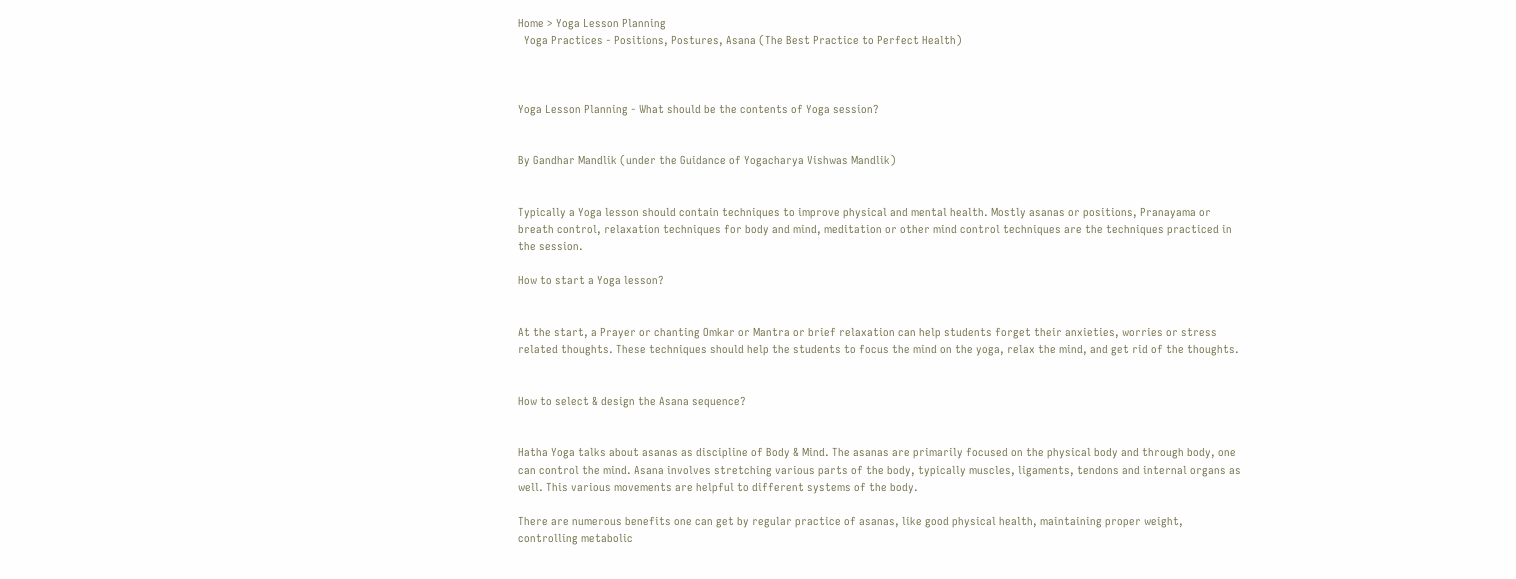Home > Yoga Lesson Planning
  Yoga Practices - Positions, Postures, Asana (The Best Practice to Perfect Health)



Yoga Lesson Planning - What should be the contents of Yoga session?


By Gandhar Mandlik (under the Guidance of Yogacharya Vishwas Mandlik)


Typically a Yoga lesson should contain techniques to improve physical and mental health. Mostly asanas or positions, Pranayama or breath control, relaxation techniques for body and mind, meditation or other mind control techniques are the techniques practiced in the session.

How to start a Yoga lesson?


At the start, a Prayer or chanting Omkar or Mantra or brief relaxation can help students forget their anxieties, worries or stress related thoughts. These techniques should help the students to focus the mind on the yoga, relax the mind, and get rid of the thoughts.


How to select & design the Asana sequence?


Hatha Yoga talks about asanas as discipline of Body & Mind. The asanas are primarily focused on the physical body and through body, one can control the mind. Asana involves stretching various parts of the body, typically muscles, ligaments, tendons and internal organs as well. This various movements are helpful to different systems of the body.

There are numerous benefits one can get by regular practice of asanas, like good physical health, maintaining proper weight, controlling metabolic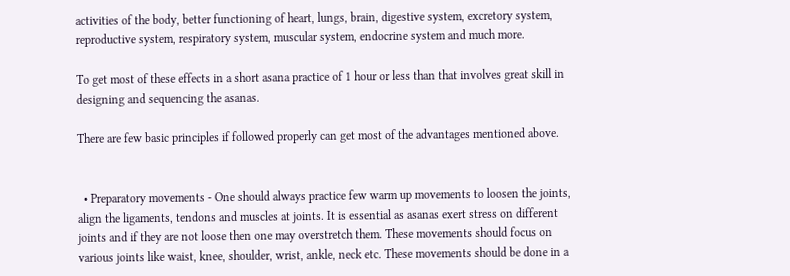activities of the body, better functioning of heart, lungs, brain, digestive system, excretory system, reproductive system, respiratory system, muscular system, endocrine system and much more.

To get most of these effects in a short asana practice of 1 hour or less than that involves great skill in designing and sequencing the asanas.

There are few basic principles if followed properly can get most of the advantages mentioned above.


  • Preparatory movements - One should always practice few warm up movements to loosen the joints, align the ligaments, tendons and muscles at joints. It is essential as asanas exert stress on different joints and if they are not loose then one may overstretch them. These movements should focus on various joints like waist, knee, shoulder, wrist, ankle, neck etc. These movements should be done in a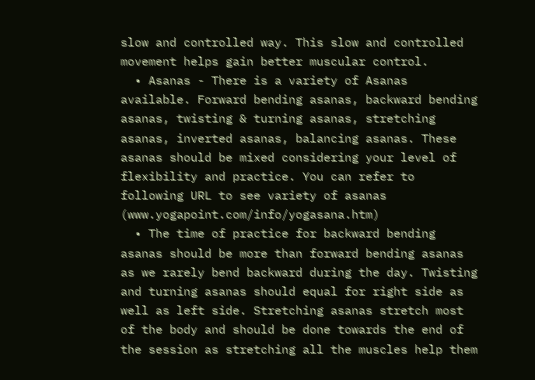slow and controlled way. This slow and controlled movement helps gain better muscular control.
  • Asanas - There is a variety of Asanas available. Forward bending asanas, backward bending asanas, twisting & turning asanas, stretching asanas, inverted asanas, balancing asanas. These asanas should be mixed considering your level of flexibility and practice. You can refer to following URL to see variety of asanas (www.yogapoint.com/info/yogasana.htm)
  • The time of practice for backward bending asanas should be more than forward bending asanas as we rarely bend backward during the day. Twisting and turning asanas should equal for right side as well as left side. Stretching asanas stretch most of the body and should be done towards the end of the session as stretching all the muscles help them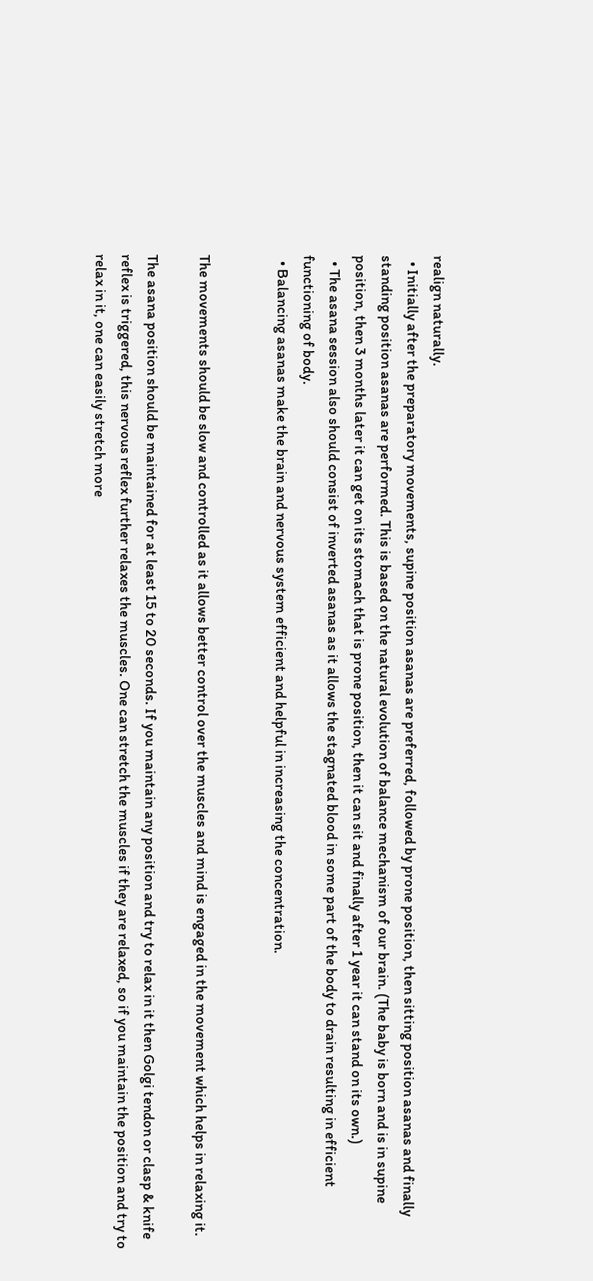realign naturally.
  • Initially after the preparatory movements, supine position asanas are preferred, followed by prone position, then sitting position asanas and finally standing position asanas are performed. This is based on the natural evolution of balance mechanism of our brain. (The baby is born and is in supine position, then 3 months later it can get on its stomach that is prone position, then it can sit and finally after 1 year it can stand on its own.)
  • The asana session also should consist of inverted asanas as it allows the stagnated blood in some part of the body to drain resulting in efficient functioning of body.
  • Balancing asanas make the brain and nervous system efficient and helpful in increasing the concentration.


The movements should be slow and controlled as it allows better control over the muscles and mind is engaged in the movement which helps in relaxing it.

The asana position should be maintained for at least 15 to 20 seconds. If you maintain any position and try to relax in it then Golgi tendon or clasp & knife reflex is triggered, this nervous reflex further relaxes the muscles. One can stretch the muscles if they are relaxed, so if you maintain the position and try to relax in it, one can easily stretch more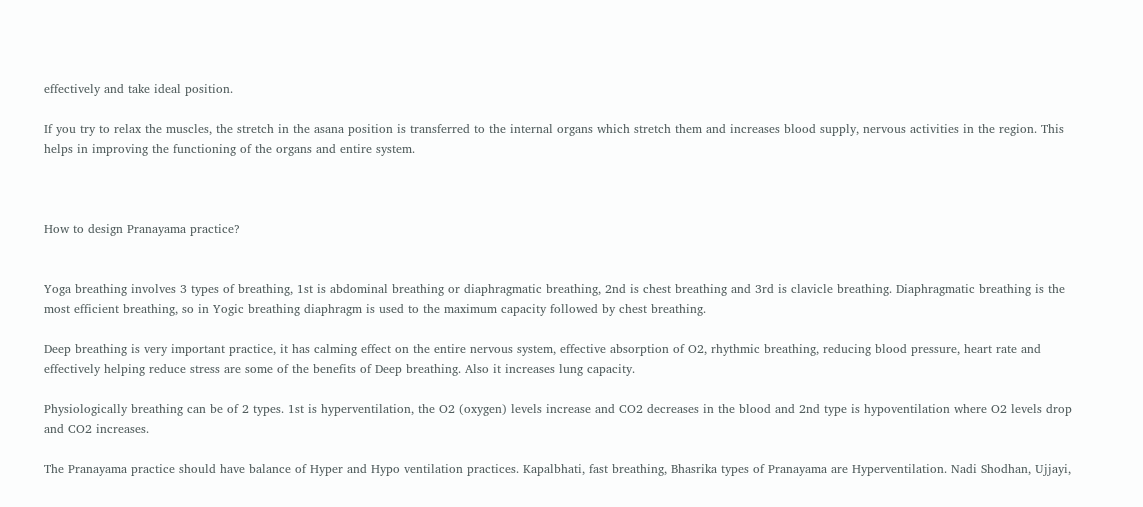effectively and take ideal position.

If you try to relax the muscles, the stretch in the asana position is transferred to the internal organs which stretch them and increases blood supply, nervous activities in the region. This helps in improving the functioning of the organs and entire system.



How to design Pranayama practice?


Yoga breathing involves 3 types of breathing, 1st is abdominal breathing or diaphragmatic breathing, 2nd is chest breathing and 3rd is clavicle breathing. Diaphragmatic breathing is the most efficient breathing, so in Yogic breathing diaphragm is used to the maximum capacity followed by chest breathing.

Deep breathing is very important practice, it has calming effect on the entire nervous system, effective absorption of O2, rhythmic breathing, reducing blood pressure, heart rate and effectively helping reduce stress are some of the benefits of Deep breathing. Also it increases lung capacity.

Physiologically breathing can be of 2 types. 1st is hyperventilation, the O2 (oxygen) levels increase and CO2 decreases in the blood and 2nd type is hypoventilation where O2 levels drop and CO2 increases.

The Pranayama practice should have balance of Hyper and Hypo ventilation practices. Kapalbhati, fast breathing, Bhasrika types of Pranayama are Hyperventilation. Nadi Shodhan, Ujjayi,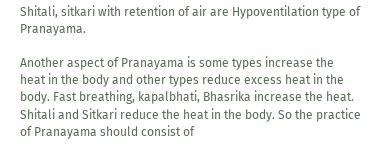Shitali, sitkari with retention of air are Hypoventilation type of Pranayama.

Another aspect of Pranayama is some types increase the heat in the body and other types reduce excess heat in the body. Fast breathing, kapalbhati, Bhasrika increase the heat. Shitali and Sitkari reduce the heat in the body. So the practice of Pranayama should consist of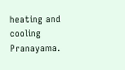heating and cooling Pranayama.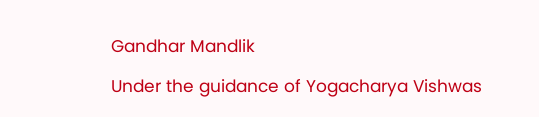Gandhar Mandlik

Under the guidance of Yogacharya Vishwas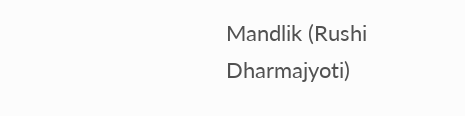Mandlik (Rushi Dharmajyoti)